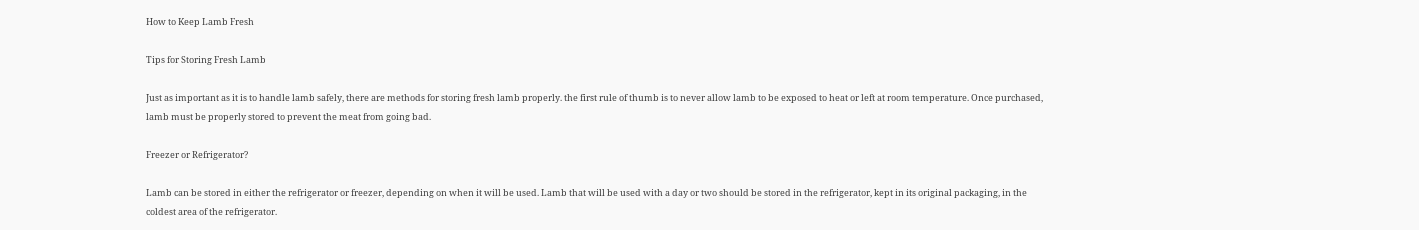How to Keep Lamb Fresh

Tips for Storing Fresh Lamb

Just as important as it is to handle lamb safely, there are methods for storing fresh lamb properly. the first rule of thumb is to never allow lamb to be exposed to heat or left at room temperature. Once purchased, lamb must be properly stored to prevent the meat from going bad.

Freezer or Refrigerator?

Lamb can be stored in either the refrigerator or freezer, depending on when it will be used. Lamb that will be used with a day or two should be stored in the refrigerator, kept in its original packaging, in the coldest area of the refrigerator.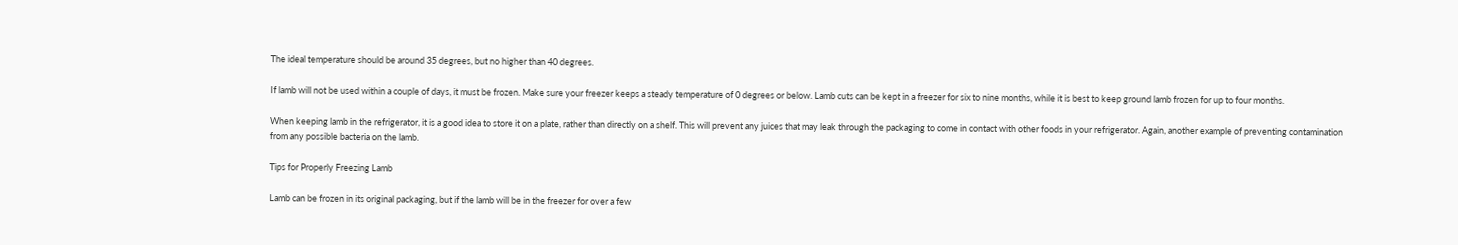The ideal temperature should be around 35 degrees, but no higher than 40 degrees.

If lamb will not be used within a couple of days, it must be frozen. Make sure your freezer keeps a steady temperature of 0 degrees or below. Lamb cuts can be kept in a freezer for six to nine months, while it is best to keep ground lamb frozen for up to four months.

When keeping lamb in the refrigerator, it is a good idea to store it on a plate, rather than directly on a shelf. This will prevent any juices that may leak through the packaging to come in contact with other foods in your refrigerator. Again, another example of preventing contamination from any possible bacteria on the lamb.

Tips for Properly Freezing Lamb

Lamb can be frozen in its original packaging, but if the lamb will be in the freezer for over a few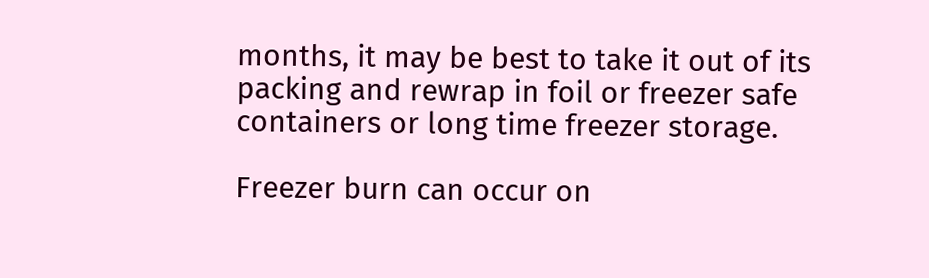months, it may be best to take it out of its packing and rewrap in foil or freezer safe containers or long time freezer storage.

Freezer burn can occur on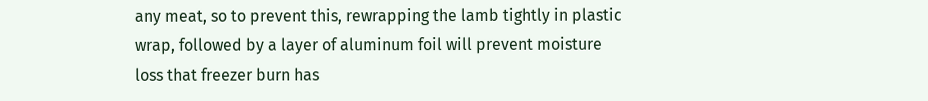any meat, so to prevent this, rewrapping the lamb tightly in plastic wrap, followed by a layer of aluminum foil will prevent moisture loss that freezer burn has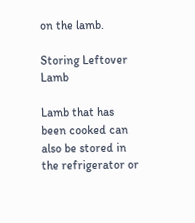on the lamb.

Storing Leftover Lamb

Lamb that has been cooked can also be stored in the refrigerator or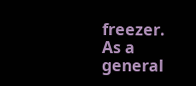freezer. As a general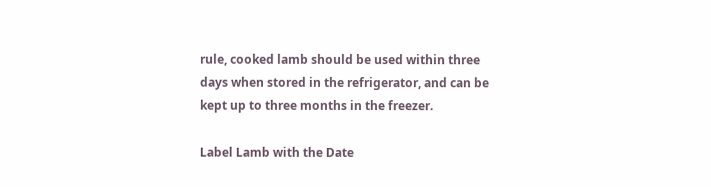rule, cooked lamb should be used within three days when stored in the refrigerator, and can be kept up to three months in the freezer.

Label Lamb with the Date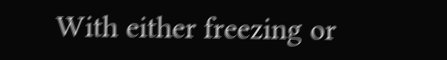With either freezing or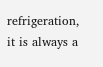refrigeration, it is always a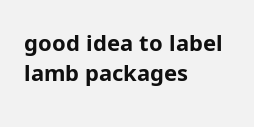good idea to label lamb packages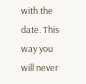with the date. This way you will never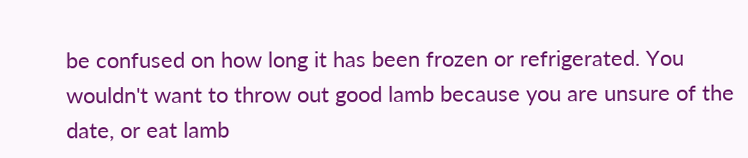be confused on how long it has been frozen or refrigerated. You wouldn't want to throw out good lamb because you are unsure of the date, or eat lamb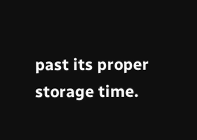past its proper storage time.